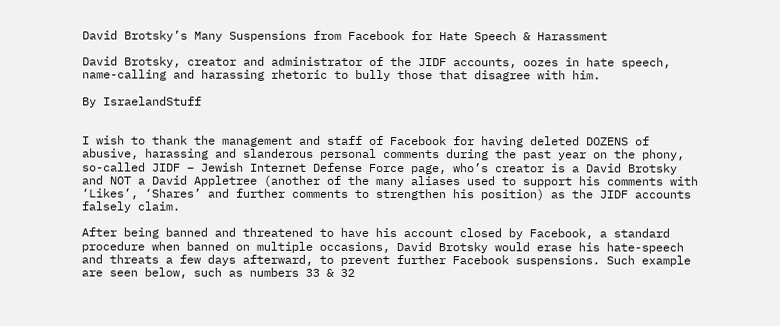David Brotsky’s Many Suspensions from Facebook for Hate Speech & Harassment

David Brotsky, creator and administrator of the JIDF accounts, oozes in hate speech, name-calling and harassing rhetoric to bully those that disagree with him.

By IsraelandStuff


I wish to thank the management and staff of Facebook for having deleted DOZENS of abusive, harassing and slanderous personal comments during the past year on the phony, so-called JIDF – Jewish Internet Defense Force page, who’s creator is a David Brotsky and NOT a David Appletree (another of the many aliases used to support his comments with ‘Likes’, ‘Shares’ and further comments to strengthen his position) as the JIDF accounts falsely claim.

After being banned and threatened to have his account closed by Facebook, a standard procedure when banned on multiple occasions, David Brotsky would erase his hate-speech and threats a few days afterward, to prevent further Facebook suspensions. Such example are seen below, such as numbers 33 & 32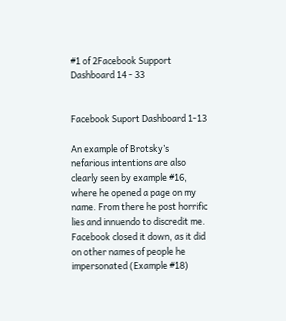#1 of 2Facebook Support Dashboard 14 - 33


Facebook Suport Dashboard 1-13

An example of Brotsky’s nefarious intentions are also clearly seen by example #16, where he opened a page on my name. From there he post horrific lies and innuendo to discredit me. Facebook closed it down, as it did on other names of people he impersonated (Example #18)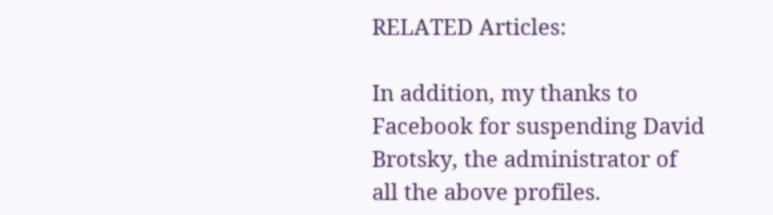RELATED Articles:

In addition, my thanks to Facebook for suspending David Brotsky, the administrator of all the above profiles.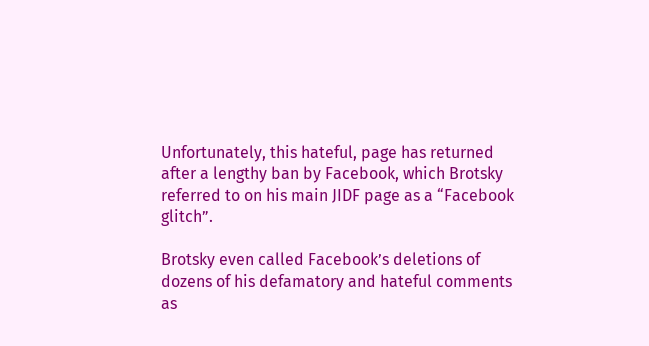Unfortunately, this hateful, page has returned after a lengthy ban by Facebook, which Brotsky referred to on his main JIDF page as a “Facebook glitch”.

Brotsky even called Facebook’s deletions of dozens of his defamatory and hateful comments as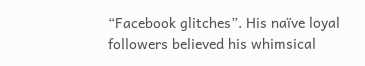“Facebook glitches”. His naïve loyal followers believed his whimsical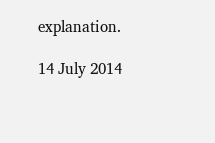explanation.

14 July 2014